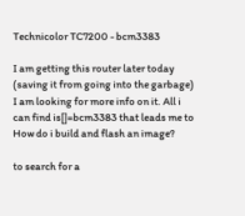Technicolor TC7200 - bcm3383

I am getting this router later today (saving it from going into the garbage)
I am looking for more info on it. All i can find is[]=bcm3383 that leads me to
How do i build and flash an image?

to search for a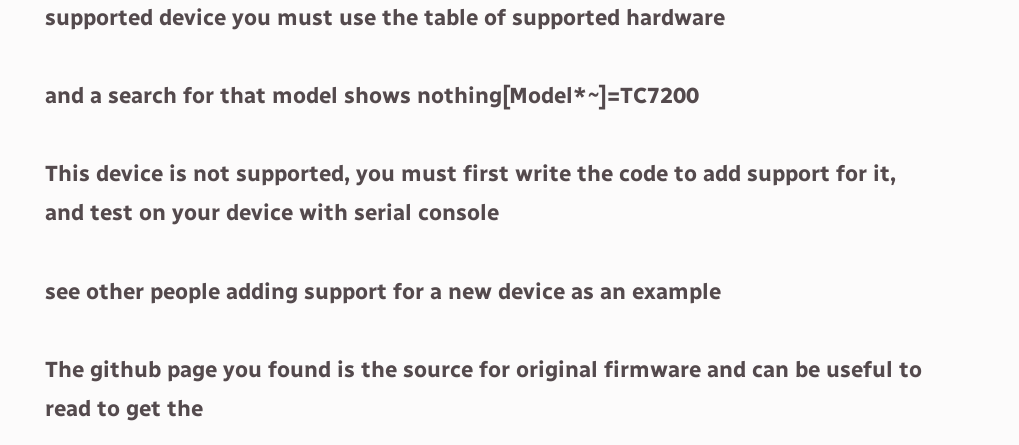supported device you must use the table of supported hardware

and a search for that model shows nothing[Model*~]=TC7200

This device is not supported, you must first write the code to add support for it, and test on your device with serial console

see other people adding support for a new device as an example

The github page you found is the source for original firmware and can be useful to read to get the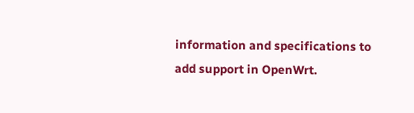information and specifications to add support in OpenWrt.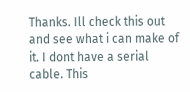Thanks. Ill check this out and see what i can make of it. I dont have a serial cable. This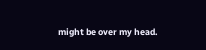might be over my head.